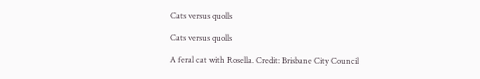Cats versus quolls

Cats versus quolls

A feral cat with Rosella. Credit: Brisbane City Council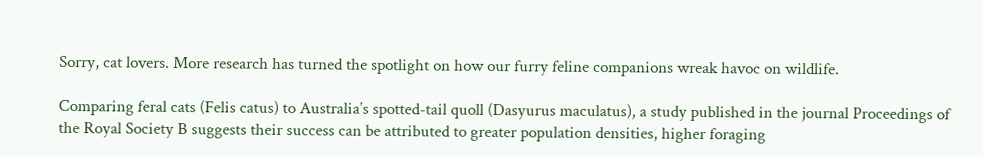Sorry, cat lovers. More research has turned the spotlight on how our furry feline companions wreak havoc on wildlife.

Comparing feral cats (Felis catus) to Australia’s spotted-tail quoll (Dasyurus maculatus), a study published in the journal Proceedings of the Royal Society B suggests their success can be attributed to greater population densities, higher foraging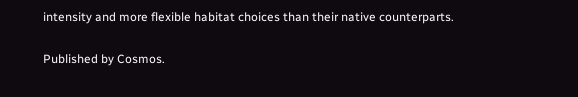intensity and more flexible habitat choices than their native counterparts.


Published by Cosmos.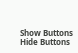Show Buttons
Hide Buttons